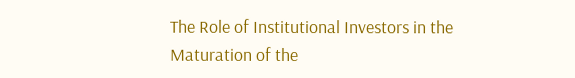The Role of Institutional Investors in the Maturation of the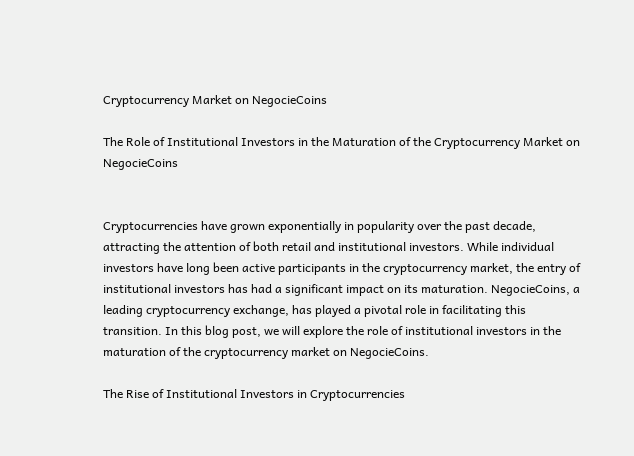Cryptocurrency Market on NegocieCoins

The Role of Institutional Investors in the Maturation of the Cryptocurrency Market on NegocieCoins


Cryptocurrencies have grown exponentially in popularity over the past decade, attracting the attention of both retail and institutional investors. While individual investors have long been active participants in the cryptocurrency market, the entry of institutional investors has had a significant impact on its maturation. NegocieCoins, a leading cryptocurrency exchange, has played a pivotal role in facilitating this transition. In this blog post, we will explore the role of institutional investors in the maturation of the cryptocurrency market on NegocieCoins.

The Rise of Institutional Investors in Cryptocurrencies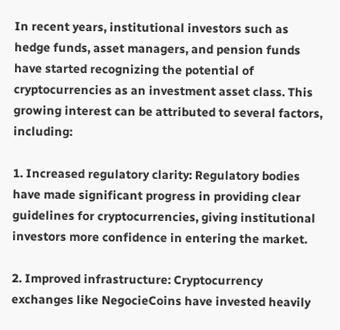In recent years, institutional investors such as hedge funds, asset managers, and pension funds have started recognizing the potential of cryptocurrencies as an investment asset class. This growing interest can be attributed to several factors, including:

1. Increased regulatory clarity: Regulatory bodies have made significant progress in providing clear guidelines for cryptocurrencies, giving institutional investors more confidence in entering the market.

2. Improved infrastructure: Cryptocurrency exchanges like NegocieCoins have invested heavily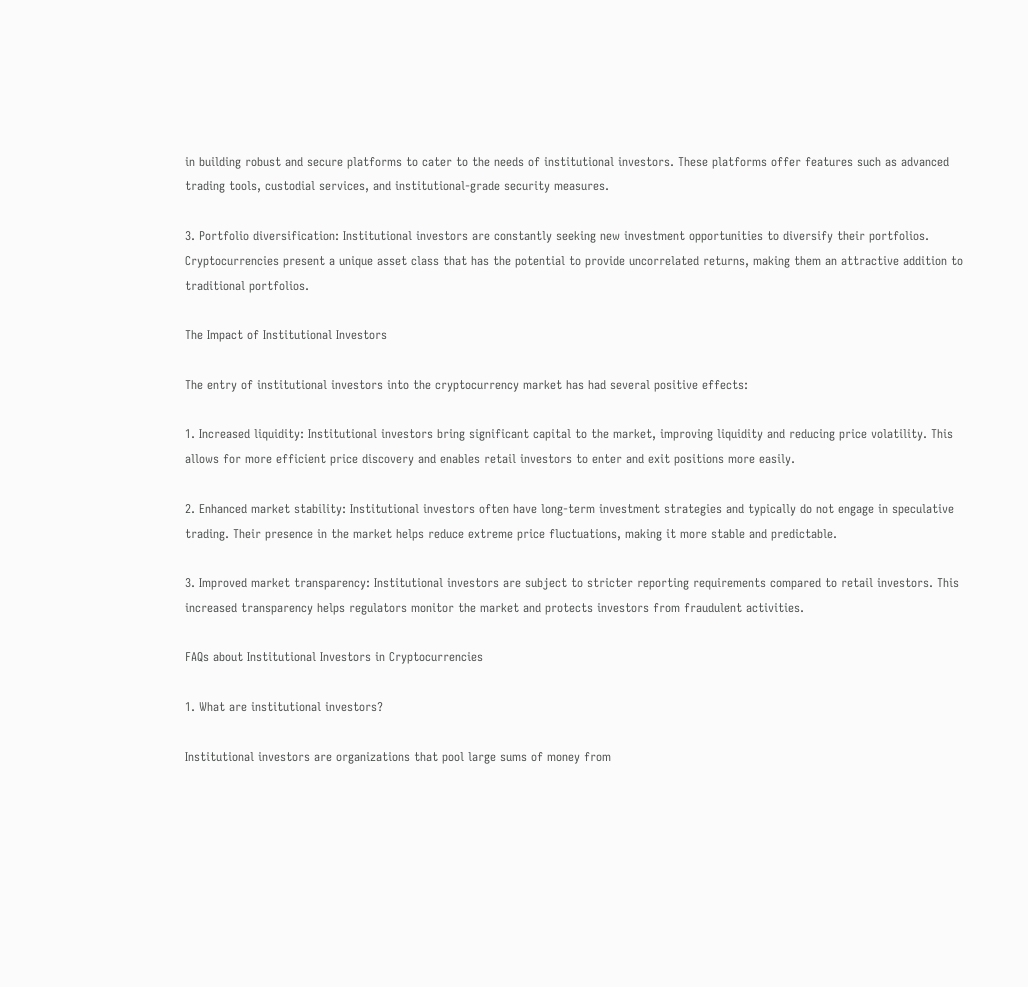in building robust and secure platforms to cater to the needs of institutional investors. These platforms offer features such as advanced trading tools, custodial services, and institutional-grade security measures.

3. Portfolio diversification: Institutional investors are constantly seeking new investment opportunities to diversify their portfolios. Cryptocurrencies present a unique asset class that has the potential to provide uncorrelated returns, making them an attractive addition to traditional portfolios.

The Impact of Institutional Investors

The entry of institutional investors into the cryptocurrency market has had several positive effects:

1. Increased liquidity: Institutional investors bring significant capital to the market, improving liquidity and reducing price volatility. This allows for more efficient price discovery and enables retail investors to enter and exit positions more easily.

2. Enhanced market stability: Institutional investors often have long-term investment strategies and typically do not engage in speculative trading. Their presence in the market helps reduce extreme price fluctuations, making it more stable and predictable.

3. Improved market transparency: Institutional investors are subject to stricter reporting requirements compared to retail investors. This increased transparency helps regulators monitor the market and protects investors from fraudulent activities.

FAQs about Institutional Investors in Cryptocurrencies

1. What are institutional investors?

Institutional investors are organizations that pool large sums of money from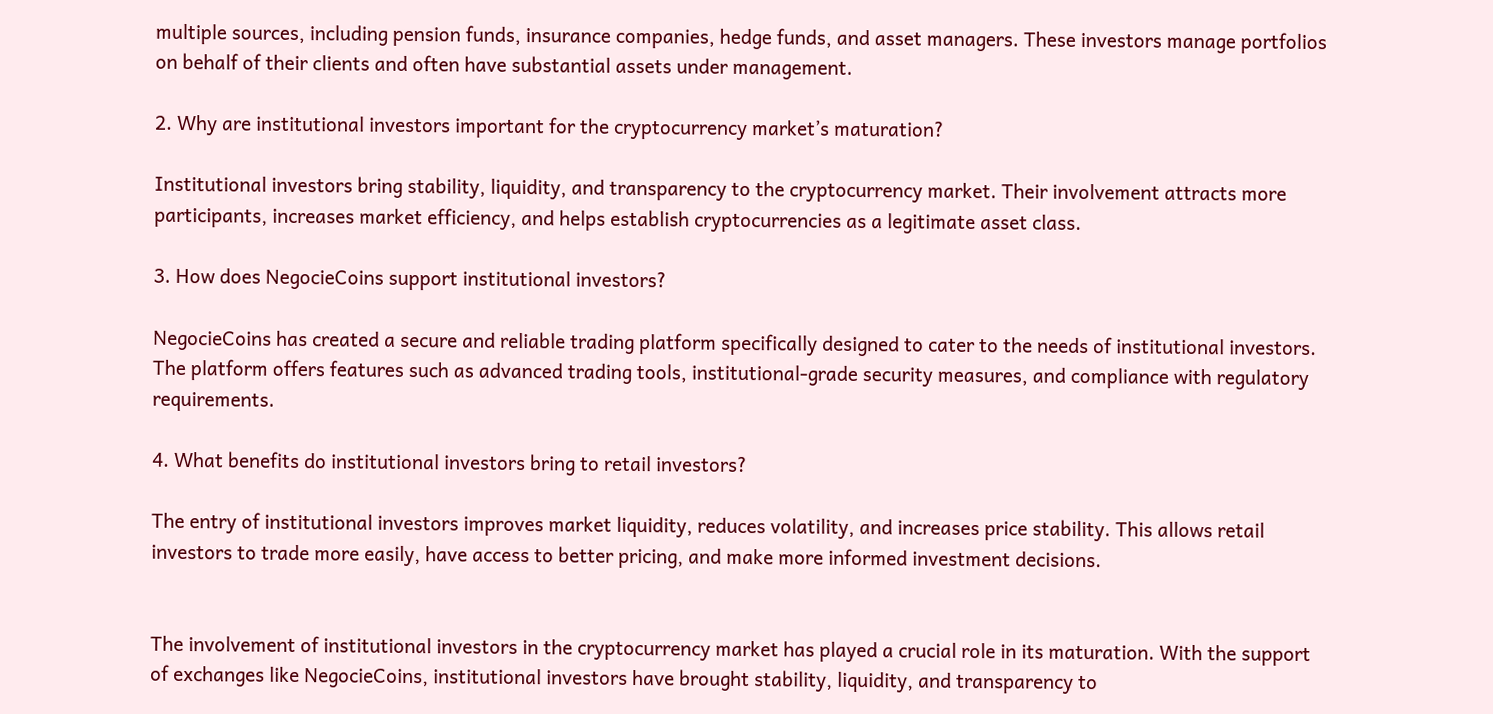multiple sources, including pension funds, insurance companies, hedge funds, and asset managers. These investors manage portfolios on behalf of their clients and often have substantial assets under management.

2. Why are institutional investors important for the cryptocurrency market’s maturation?

Institutional investors bring stability, liquidity, and transparency to the cryptocurrency market. Their involvement attracts more participants, increases market efficiency, and helps establish cryptocurrencies as a legitimate asset class.

3. How does NegocieCoins support institutional investors?

NegocieCoins has created a secure and reliable trading platform specifically designed to cater to the needs of institutional investors. The platform offers features such as advanced trading tools, institutional-grade security measures, and compliance with regulatory requirements.

4. What benefits do institutional investors bring to retail investors?

The entry of institutional investors improves market liquidity, reduces volatility, and increases price stability. This allows retail investors to trade more easily, have access to better pricing, and make more informed investment decisions.


The involvement of institutional investors in the cryptocurrency market has played a crucial role in its maturation. With the support of exchanges like NegocieCoins, institutional investors have brought stability, liquidity, and transparency to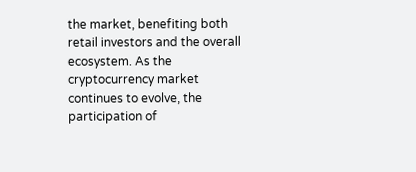the market, benefiting both retail investors and the overall ecosystem. As the cryptocurrency market continues to evolve, the participation of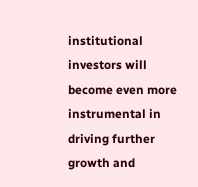institutional investors will become even more instrumental in driving further growth and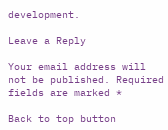development.

Leave a Reply

Your email address will not be published. Required fields are marked *

Back to top button